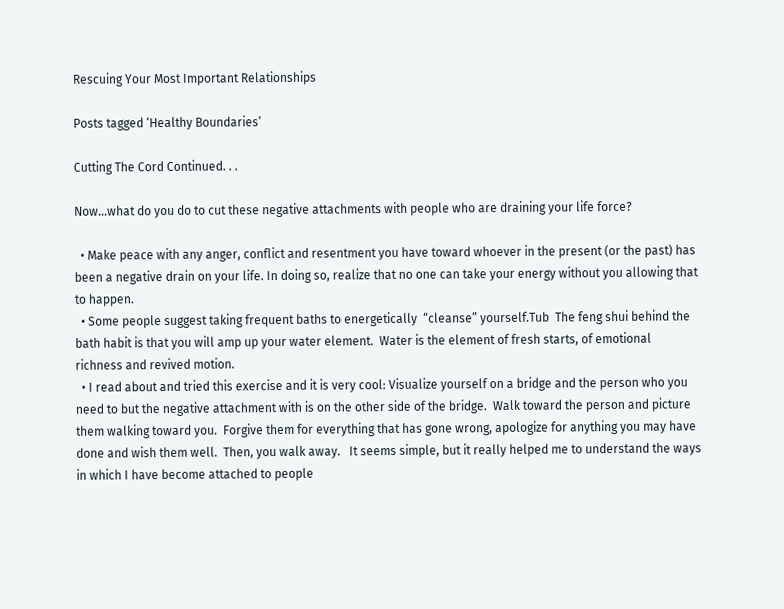Rescuing Your Most Important Relationships

Posts tagged ‘Healthy Boundaries’

Cutting The Cord Continued. . .

Now…what do you do to cut these negative attachments with people who are draining your life force?

  • Make peace with any anger, conflict and resentment you have toward whoever in the present (or the past) has been a negative drain on your life. In doing so, realize that no one can take your energy without you allowing that to happen.
  • Some people suggest taking frequent baths to energetically  “cleanse” yourself.Tub  The feng shui behind the bath habit is that you will amp up your water element.  Water is the element of fresh starts, of emotional richness and revived motion.
  • I read about and tried this exercise and it is very cool: Visualize yourself on a bridge and the person who you need to but the negative attachment with is on the other side of the bridge.  Walk toward the person and picture them walking toward you.  Forgive them for everything that has gone wrong, apologize for anything you may have done and wish them well.  Then, you walk away.   It seems simple, but it really helped me to understand the ways in which I have become attached to people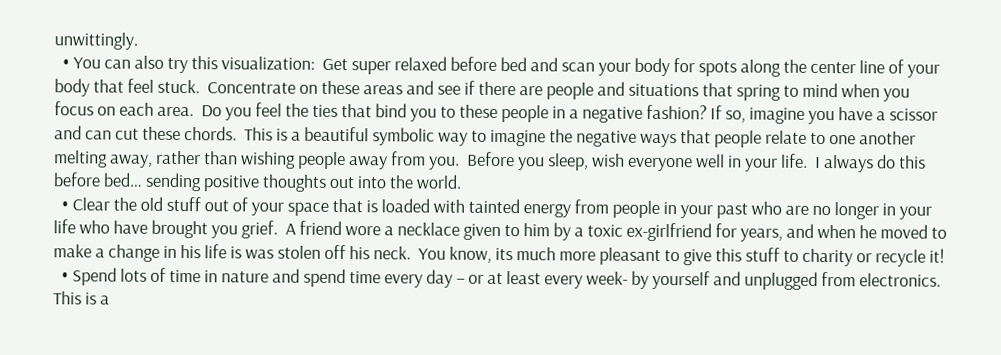unwittingly.
  • You can also try this visualization:  Get super relaxed before bed and scan your body for spots along the center line of your body that feel stuck.  Concentrate on these areas and see if there are people and situations that spring to mind when you focus on each area.  Do you feel the ties that bind you to these people in a negative fashion? If so, imagine you have a scissor and can cut these chords.  This is a beautiful symbolic way to imagine the negative ways that people relate to one another melting away, rather than wishing people away from you.  Before you sleep, wish everyone well in your life.  I always do this before bed… sending positive thoughts out into the world.
  • Clear the old stuff out of your space that is loaded with tainted energy from people in your past who are no longer in your life who have brought you grief.  A friend wore a necklace given to him by a toxic ex-girlfriend for years, and when he moved to make a change in his life is was stolen off his neck.  You know, its much more pleasant to give this stuff to charity or recycle it!
  • Spend lots of time in nature and spend time every day – or at least every week- by yourself and unplugged from electronics.  This is a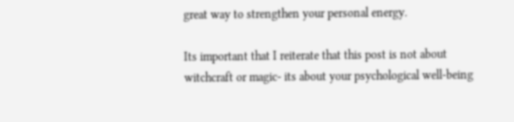great way to strengthen your personal energy.

Its important that I reiterate that this post is not about witchcraft or magic- its about your psychological well-being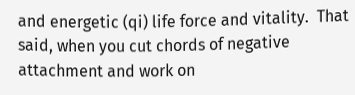and energetic (qi) life force and vitality.  That said, when you cut chords of negative attachment and work on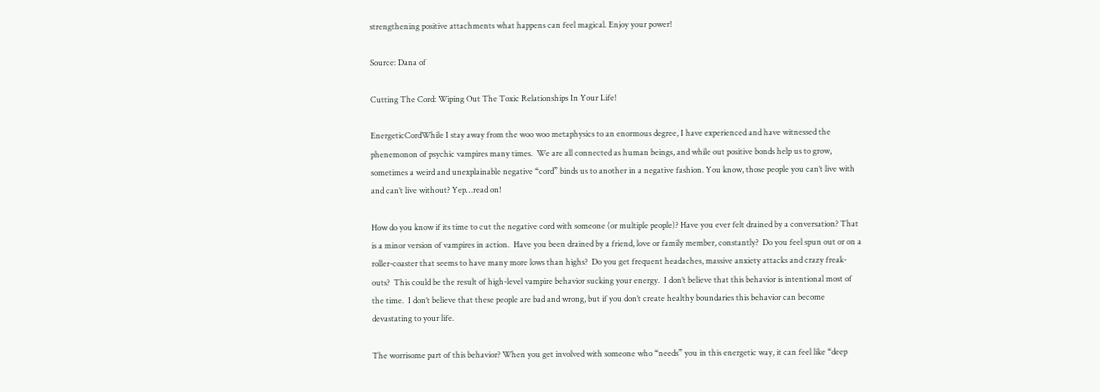strengthening positive attachments what happens can feel magical. Enjoy your power!

Source: Dana of

Cutting The Cord: Wiping Out The Toxic Relationships In Your Life!

EnergeticCordWhile I stay away from the woo woo metaphysics to an enormous degree, I have experienced and have witnessed the phenemonon of psychic vampires many times.  We are all connected as human beings, and while out positive bonds help us to grow, sometimes a weird and unexplainable negative “cord” binds us to another in a negative fashion. You know, those people you can’t live with and can’t live without? Yep…read on!

How do you know if its time to cut the negative cord with someone (or multiple people)? Have you ever felt drained by a conversation? That is a minor version of vampires in action.  Have you been drained by a friend, love or family member, constantly?  Do you feel spun out or on a roller-coaster that seems to have many more lows than highs?  Do you get frequent headaches, massive anxiety attacks and crazy freak-outs?  This could be the result of high-level vampire behavior sucking your energy.  I don’t believe that this behavior is intentional most of the time.  I don’t believe that these people are bad and wrong, but if you don’t create healthy boundaries this behavior can become devastating to your life.

The worrisome part of this behavior? When you get involved with someone who “needs” you in this energetic way, it can feel like “deep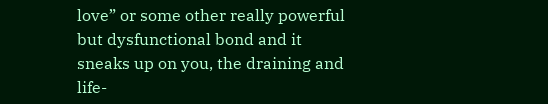love” or some other really powerful but dysfunctional bond and it sneaks up on you, the draining and life-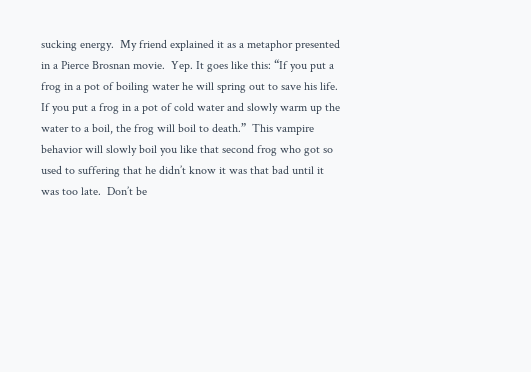sucking energy.  My friend explained it as a metaphor presented in a Pierce Brosnan movie.  Yep. It goes like this: “If you put a frog in a pot of boiling water he will spring out to save his life.  If you put a frog in a pot of cold water and slowly warm up the water to a boil, the frog will boil to death.”  This vampire behavior will slowly boil you like that second frog who got so used to suffering that he didn’t know it was that bad until it was too late.  Don’t be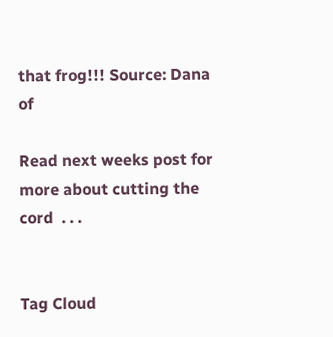that frog!!! Source: Dana of

Read next weeks post for more about cutting the cord  . . .


Tag Cloud